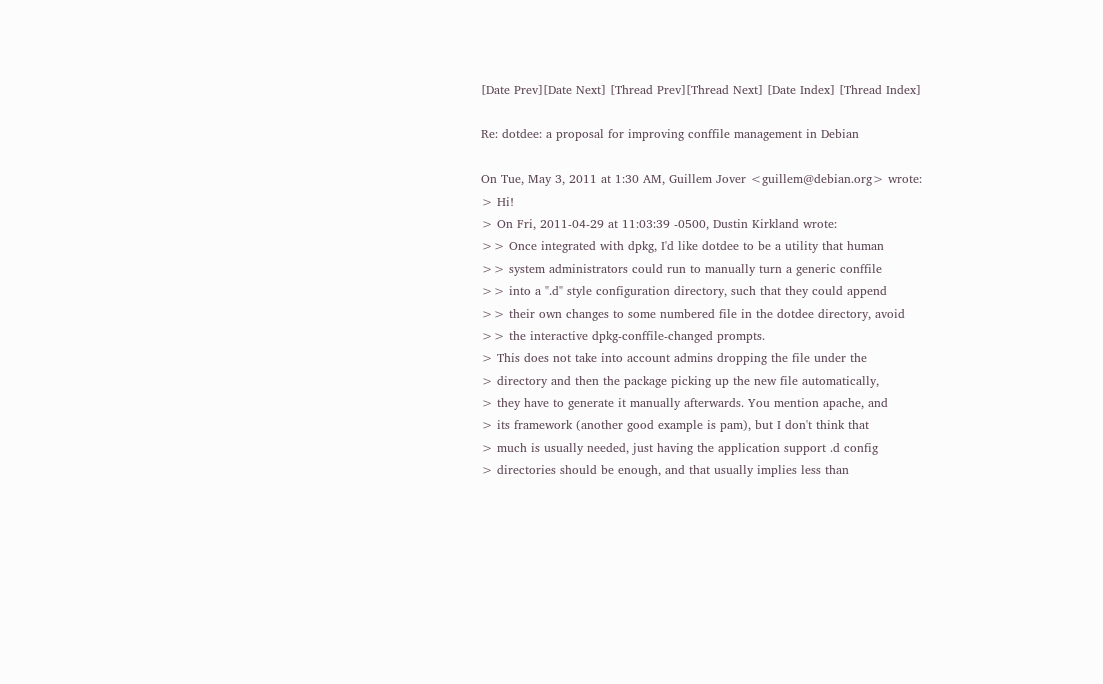[Date Prev][Date Next] [Thread Prev][Thread Next] [Date Index] [Thread Index]

Re: dotdee: a proposal for improving conffile management in Debian

On Tue, May 3, 2011 at 1:30 AM, Guillem Jover <guillem@debian.org> wrote:
> Hi!
> On Fri, 2011-04-29 at 11:03:39 -0500, Dustin Kirkland wrote:
>> Once integrated with dpkg, I'd like dotdee to be a utility that human
>> system administrators could run to manually turn a generic conffile
>> into a ".d" style configuration directory, such that they could append
>> their own changes to some numbered file in the dotdee directory, avoid
>> the interactive dpkg-conffile-changed prompts.
> This does not take into account admins dropping the file under the
> directory and then the package picking up the new file automatically,
> they have to generate it manually afterwards. You mention apache, and
> its framework (another good example is pam), but I don't think that
> much is usually needed, just having the application support .d config
> directories should be enough, and that usually implies less than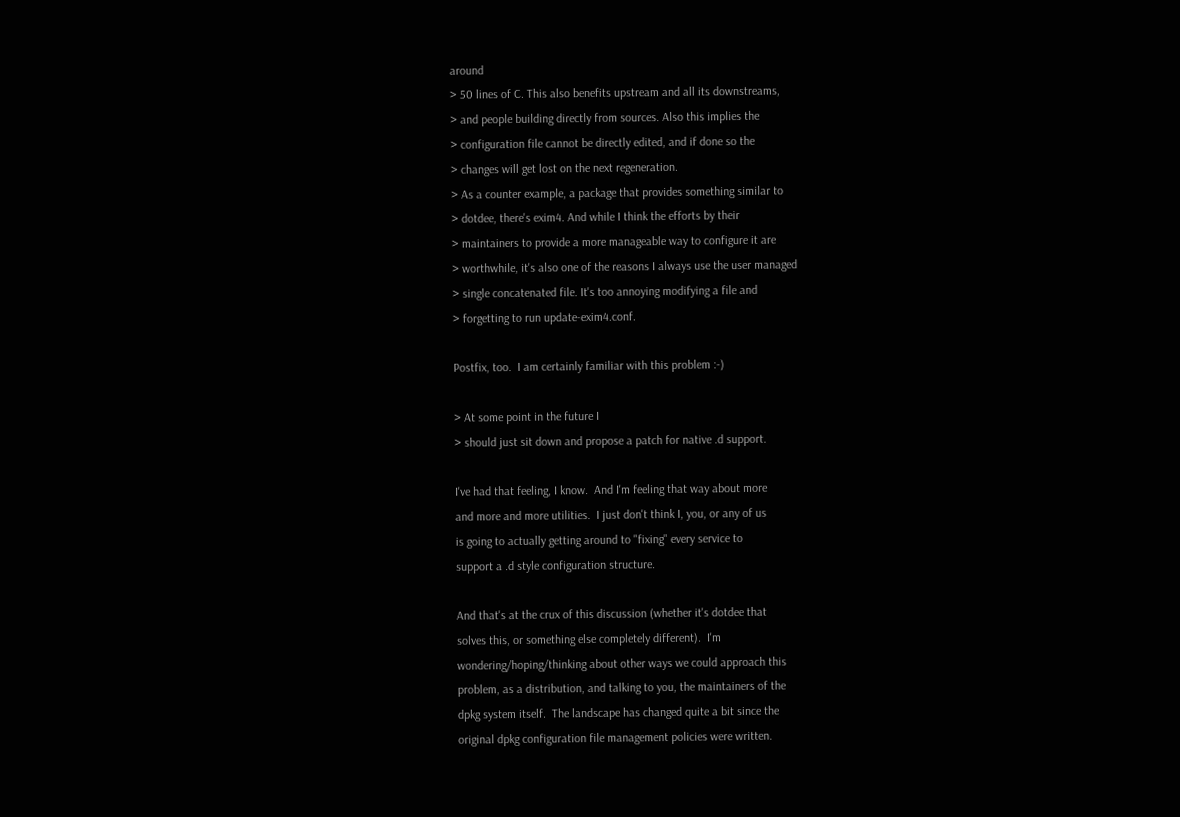around
> 50 lines of C. This also benefits upstream and all its downstreams,
> and people building directly from sources. Also this implies the
> configuration file cannot be directly edited, and if done so the
> changes will get lost on the next regeneration.
> As a counter example, a package that provides something similar to
> dotdee, there's exim4. And while I think the efforts by their
> maintainers to provide a more manageable way to configure it are
> worthwhile, it's also one of the reasons I always use the user managed
> single concatenated file. It's too annoying modifying a file and
> forgetting to run update-exim4.conf.

Postfix, too.  I am certainly familiar with this problem :-)

> At some point in the future I
> should just sit down and propose a patch for native .d support.

I've had that feeling, I know.  And I'm feeling that way about more
and more and more utilities.  I just don't think I, you, or any of us
is going to actually getting around to "fixing" every service to
support a .d style configuration structure.

And that's at the crux of this discussion (whether it's dotdee that
solves this, or something else completely different).  I'm
wondering/hoping/thinking about other ways we could approach this
problem, as a distribution, and talking to you, the maintainers of the
dpkg system itself.  The landscape has changed quite a bit since the
original dpkg configuration file management policies were written.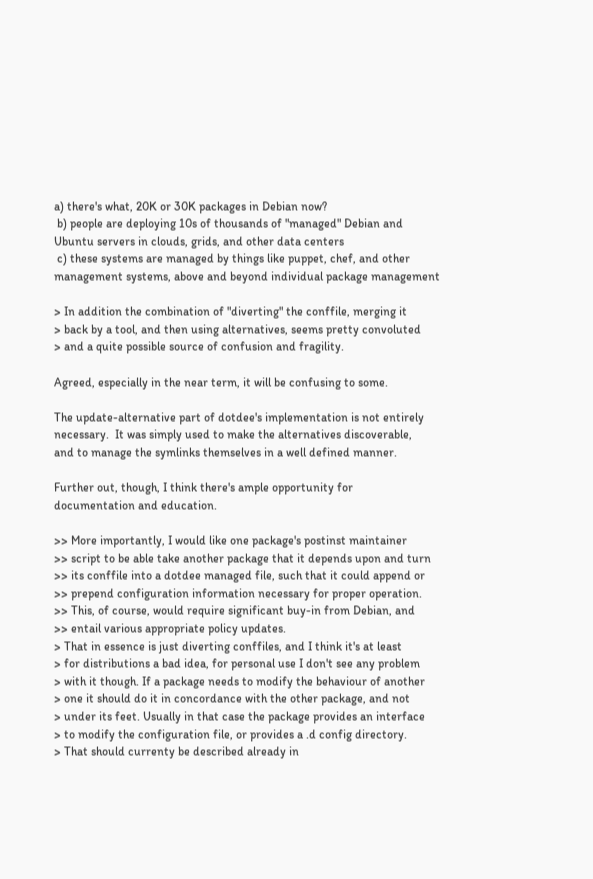a) there's what, 20K or 30K packages in Debian now?
 b) people are deploying 10s of thousands of "managed" Debian and
Ubuntu servers in clouds, grids, and other data centers
 c) these systems are managed by things like puppet, chef, and other
management systems, above and beyond individual package management

> In addition the combination of "diverting" the conffile, merging it
> back by a tool, and then using alternatives, seems pretty convoluted
> and a quite possible source of confusion and fragility.

Agreed, especially in the near term, it will be confusing to some.

The update-alternative part of dotdee's implementation is not entirely
necessary.  It was simply used to make the alternatives discoverable,
and to manage the symlinks themselves in a well defined manner.

Further out, though, I think there's ample opportunity for
documentation and education.

>> More importantly, I would like one package's postinst maintainer
>> script to be able take another package that it depends upon and turn
>> its conffile into a dotdee managed file, such that it could append or
>> prepend configuration information necessary for proper operation.
>> This, of course, would require significant buy-in from Debian, and
>> entail various appropriate policy updates.
> That in essence is just diverting conffiles, and I think it's at least
> for distributions a bad idea, for personal use I don't see any problem
> with it though. If a package needs to modify the behaviour of another
> one it should do it in concordance with the other package, and not
> under its feet. Usually in that case the package provides an interface
> to modify the configuration file, or provides a .d config directory.
> That should currenty be described already in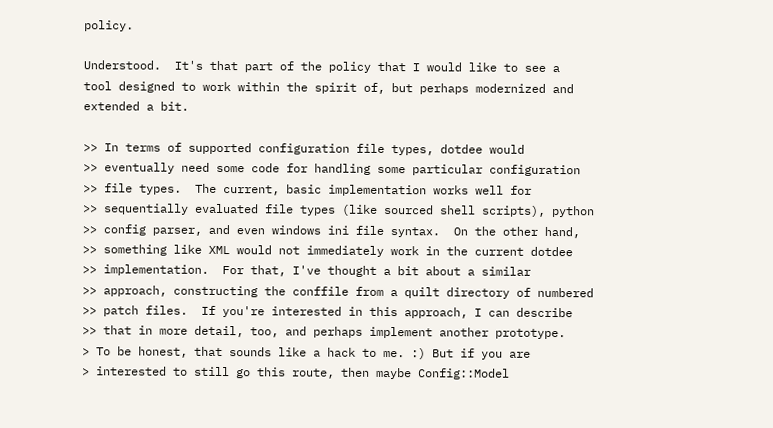policy.

Understood.  It's that part of the policy that I would like to see a
tool designed to work within the spirit of, but perhaps modernized and
extended a bit.

>> In terms of supported configuration file types, dotdee would
>> eventually need some code for handling some particular configuration
>> file types.  The current, basic implementation works well for
>> sequentially evaluated file types (like sourced shell scripts), python
>> config parser, and even windows ini file syntax.  On the other hand,
>> something like XML would not immediately work in the current dotdee
>> implementation.  For that, I've thought a bit about a similar
>> approach, constructing the conffile from a quilt directory of numbered
>> patch files.  If you're interested in this approach, I can describe
>> that in more detail, too, and perhaps implement another prototype.
> To be honest, that sounds like a hack to me. :) But if you are
> interested to still go this route, then maybe Config::Model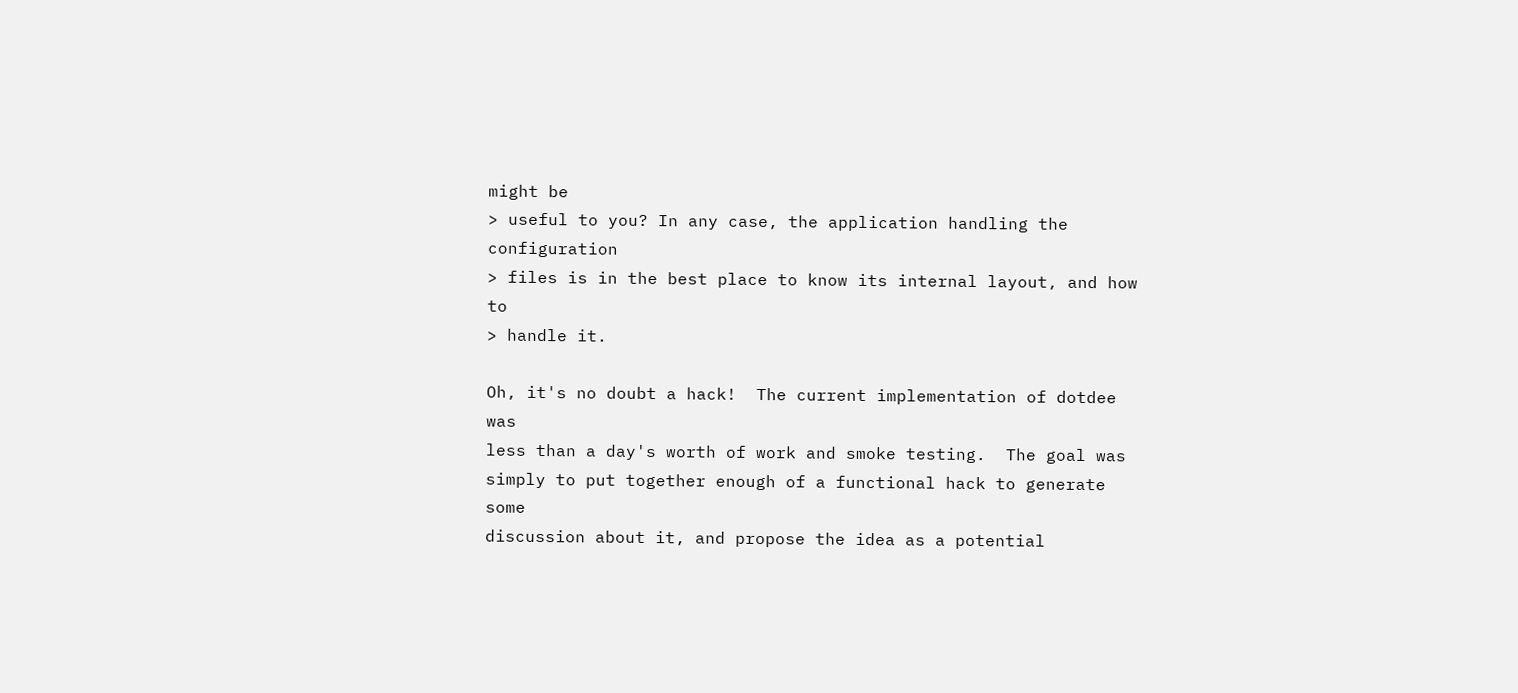might be
> useful to you? In any case, the application handling the configuration
> files is in the best place to know its internal layout, and how to
> handle it.

Oh, it's no doubt a hack!  The current implementation of dotdee was
less than a day's worth of work and smoke testing.  The goal was
simply to put together enough of a functional hack to generate some
discussion about it, and propose the idea as a potential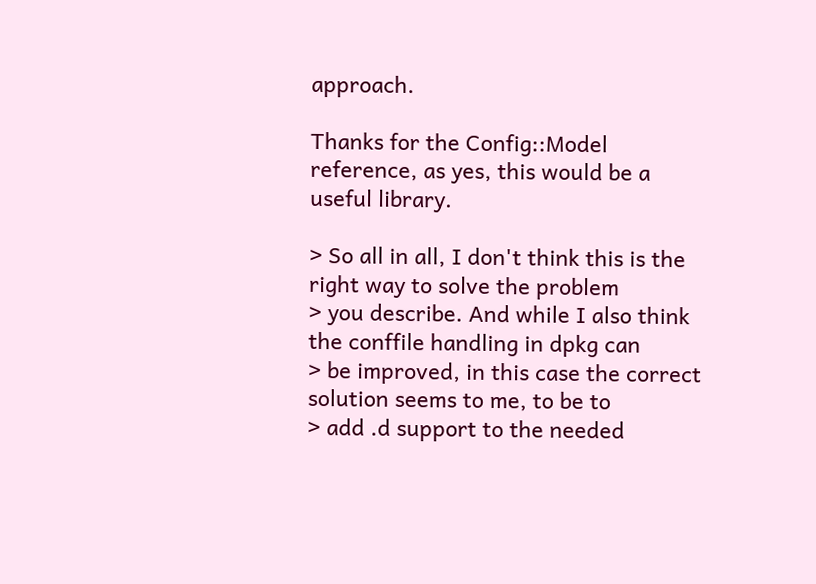approach.

Thanks for the Config::Model reference, as yes, this would be a useful library.

> So all in all, I don't think this is the right way to solve the problem
> you describe. And while I also think the conffile handling in dpkg can
> be improved, in this case the correct solution seems to me, to be to
> add .d support to the needed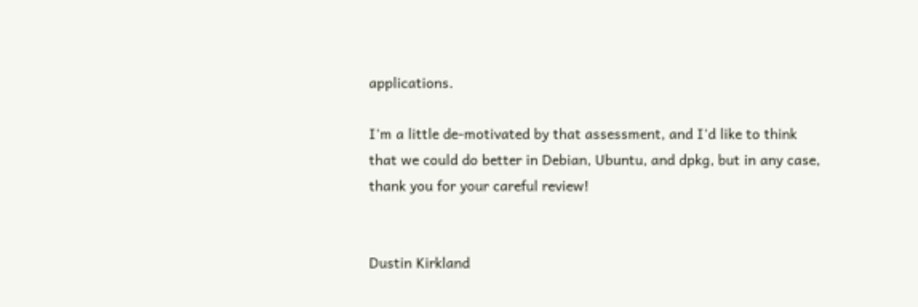applications.

I'm a little de-motivated by that assessment, and I'd like to think
that we could do better in Debian, Ubuntu, and dpkg, but in any case,
thank you for your careful review!


Dustin Kirkland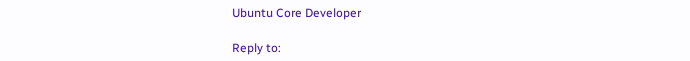Ubuntu Core Developer

Reply to: